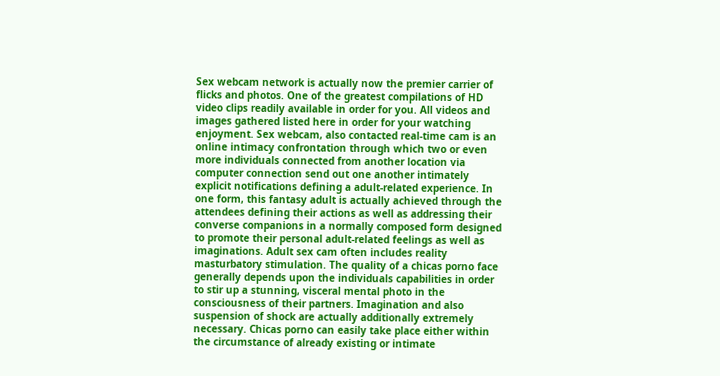Sex webcam network is actually now the premier carrier of flicks and photos. One of the greatest compilations of HD video clips readily available in order for you. All videos and images gathered listed here in order for your watching enjoyment. Sex webcam, also contacted real-time cam is an online intimacy confrontation through which two or even more individuals connected from another location via computer connection send out one another intimately explicit notifications defining a adult-related experience. In one form, this fantasy adult is actually achieved through the attendees defining their actions as well as addressing their converse companions in a normally composed form designed to promote their personal adult-related feelings as well as imaginations. Adult sex cam often includes reality masturbatory stimulation. The quality of a chicas porno face generally depends upon the individuals capabilities in order to stir up a stunning, visceral mental photo in the consciousness of their partners. Imagination and also suspension of shock are actually additionally extremely necessary. Chicas porno can easily take place either within the circumstance of already existing or intimate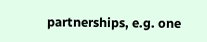partnerships, e.g. one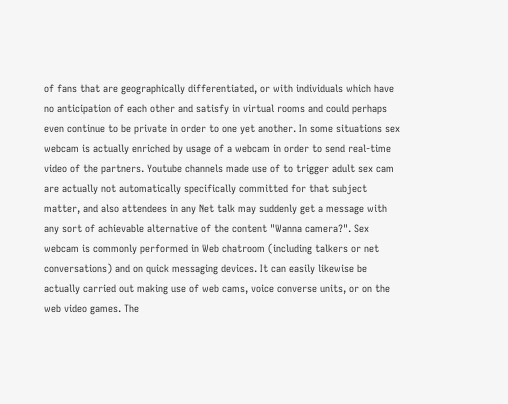of fans that are geographically differentiated, or with individuals which have no anticipation of each other and satisfy in virtual rooms and could perhaps even continue to be private in order to one yet another. In some situations sex webcam is actually enriched by usage of a webcam in order to send real-time video of the partners. Youtube channels made use of to trigger adult sex cam are actually not automatically specifically committed for that subject matter, and also attendees in any Net talk may suddenly get a message with any sort of achievable alternative of the content "Wanna camera?". Sex webcam is commonly performed in Web chatroom (including talkers or net conversations) and on quick messaging devices. It can easily likewise be actually carried out making use of web cams, voice converse units, or on the web video games. The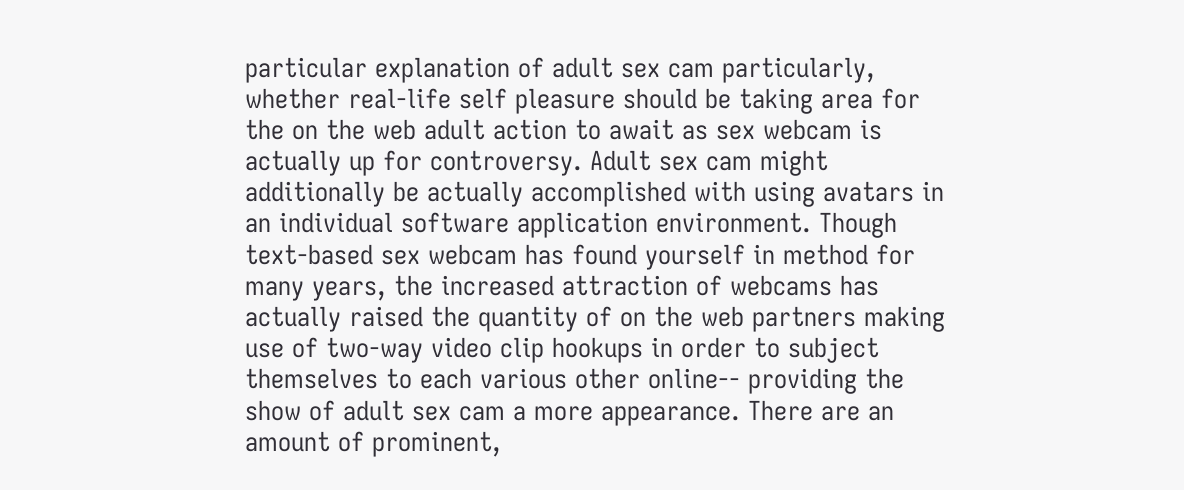particular explanation of adult sex cam particularly, whether real-life self pleasure should be taking area for the on the web adult action to await as sex webcam is actually up for controversy. Adult sex cam might additionally be actually accomplished with using avatars in an individual software application environment. Though text-based sex webcam has found yourself in method for many years, the increased attraction of webcams has actually raised the quantity of on the web partners making use of two-way video clip hookups in order to subject themselves to each various other online-- providing the show of adult sex cam a more appearance. There are an amount of prominent,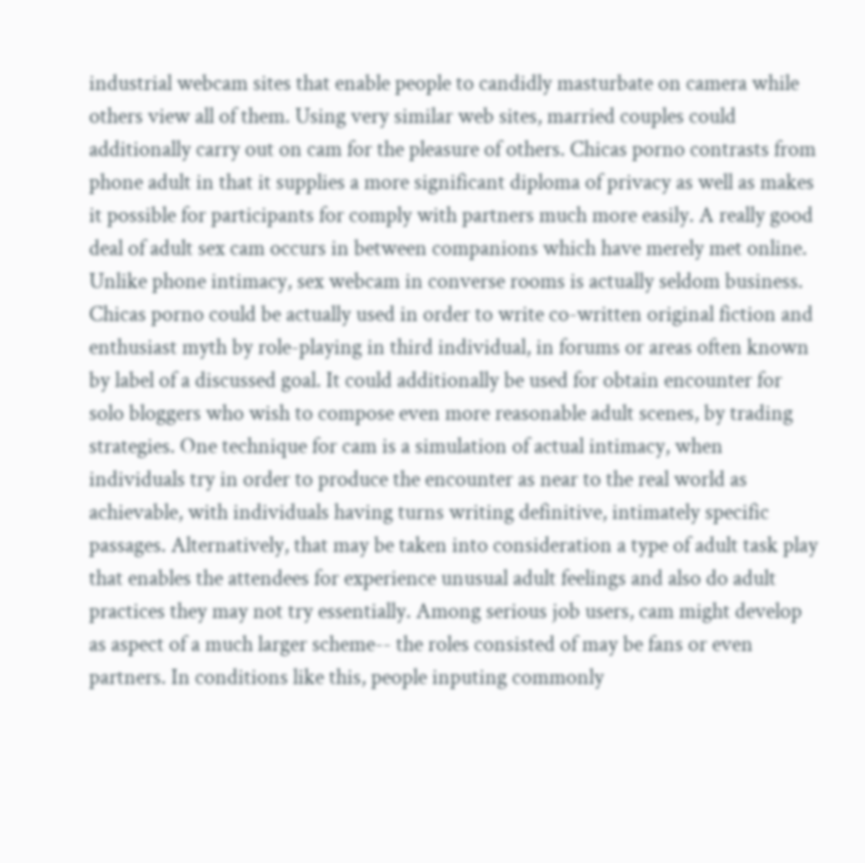industrial webcam sites that enable people to candidly masturbate on camera while others view all of them. Using very similar web sites, married couples could additionally carry out on cam for the pleasure of others. Chicas porno contrasts from phone adult in that it supplies a more significant diploma of privacy as well as makes it possible for participants for comply with partners much more easily. A really good deal of adult sex cam occurs in between companions which have merely met online. Unlike phone intimacy, sex webcam in converse rooms is actually seldom business. Chicas porno could be actually used in order to write co-written original fiction and enthusiast myth by role-playing in third individual, in forums or areas often known by label of a discussed goal. It could additionally be used for obtain encounter for solo bloggers who wish to compose even more reasonable adult scenes, by trading strategies. One technique for cam is a simulation of actual intimacy, when individuals try in order to produce the encounter as near to the real world as achievable, with individuals having turns writing definitive, intimately specific passages. Alternatively, that may be taken into consideration a type of adult task play that enables the attendees for experience unusual adult feelings and also do adult practices they may not try essentially. Among serious job users, cam might develop as aspect of a much larger scheme-- the roles consisted of may be fans or even partners. In conditions like this, people inputing commonly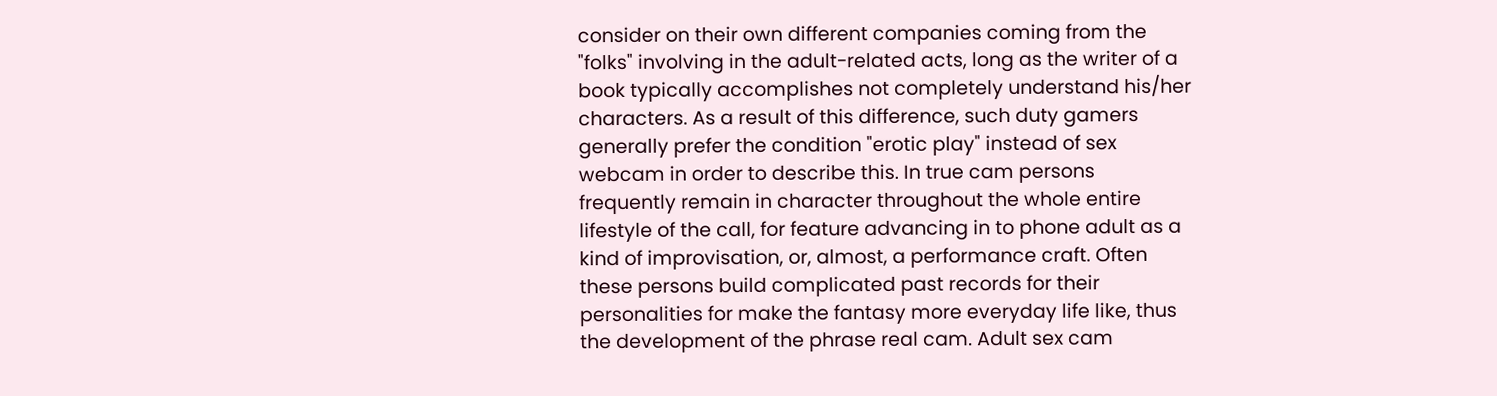consider on their own different companies coming from the "folks" involving in the adult-related acts, long as the writer of a book typically accomplishes not completely understand his/her characters. As a result of this difference, such duty gamers generally prefer the condition "erotic play" instead of sex webcam in order to describe this. In true cam persons frequently remain in character throughout the whole entire lifestyle of the call, for feature advancing in to phone adult as a kind of improvisation, or, almost, a performance craft. Often these persons build complicated past records for their personalities for make the fantasy more everyday life like, thus the development of the phrase real cam. Adult sex cam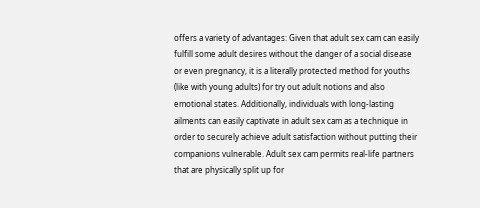offers a variety of advantages: Given that adult sex cam can easily fulfill some adult desires without the danger of a social disease or even pregnancy, it is a literally protected method for youths (like with young adults) for try out adult notions and also emotional states. Additionally, individuals with long-lasting ailments can easily captivate in adult sex cam as a technique in order to securely achieve adult satisfaction without putting their companions vulnerable. Adult sex cam permits real-life partners that are physically split up for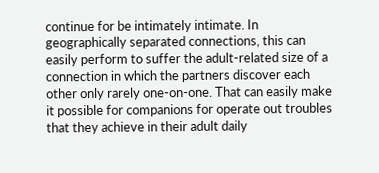continue for be intimately intimate. In geographically separated connections, this can easily perform to suffer the adult-related size of a connection in which the partners discover each other only rarely one-on-one. That can easily make it possible for companions for operate out troubles that they achieve in their adult daily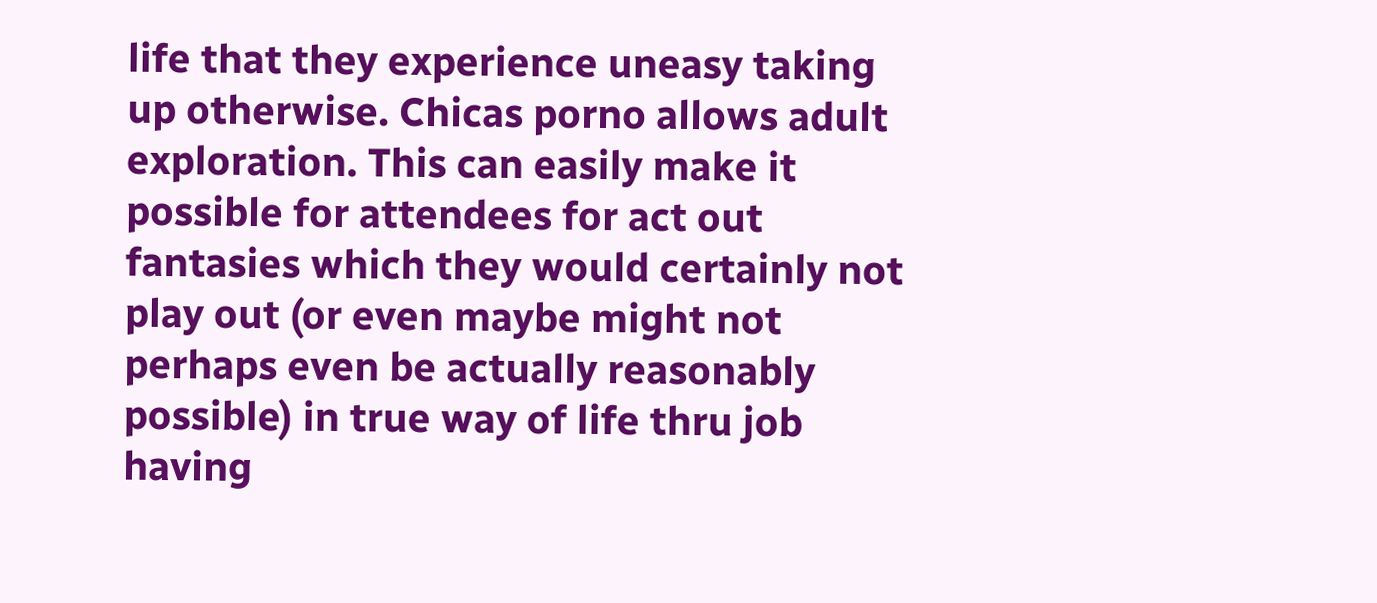life that they experience uneasy taking up otherwise. Chicas porno allows adult exploration. This can easily make it possible for attendees for act out fantasies which they would certainly not play out (or even maybe might not perhaps even be actually reasonably possible) in true way of life thru job having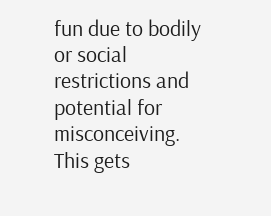fun due to bodily or social restrictions and potential for misconceiving. This gets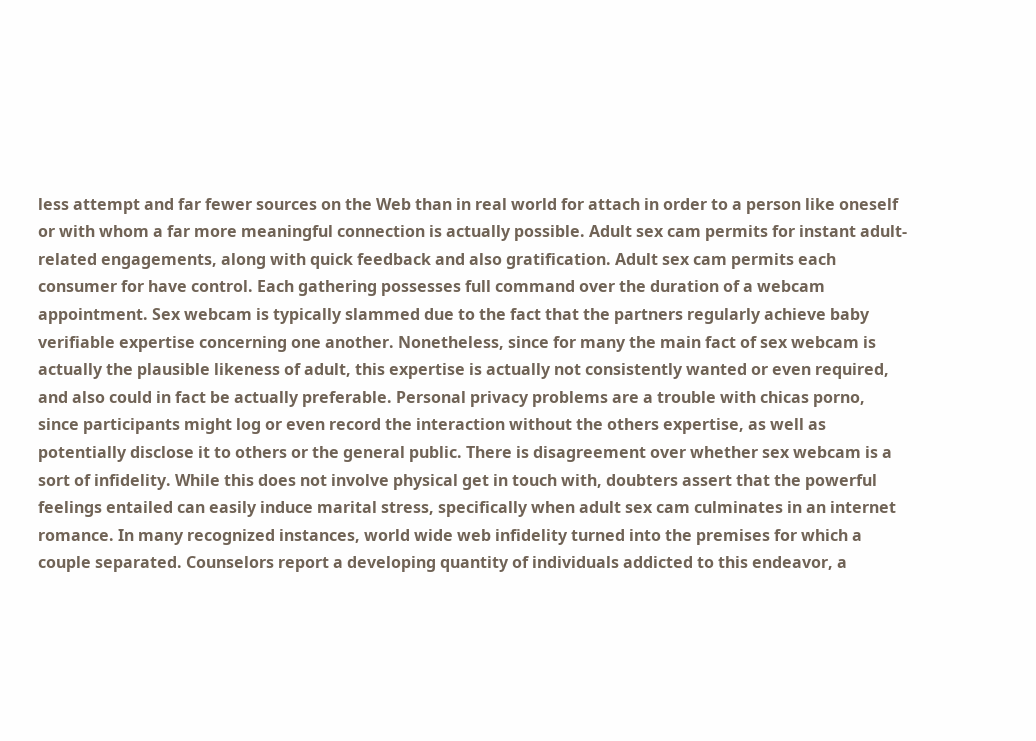less attempt and far fewer sources on the Web than in real world for attach in order to a person like oneself or with whom a far more meaningful connection is actually possible. Adult sex cam permits for instant adult-related engagements, along with quick feedback and also gratification. Adult sex cam permits each consumer for have control. Each gathering possesses full command over the duration of a webcam appointment. Sex webcam is typically slammed due to the fact that the partners regularly achieve baby verifiable expertise concerning one another. Nonetheless, since for many the main fact of sex webcam is actually the plausible likeness of adult, this expertise is actually not consistently wanted or even required, and also could in fact be actually preferable. Personal privacy problems are a trouble with chicas porno, since participants might log or even record the interaction without the others expertise, as well as potentially disclose it to others or the general public. There is disagreement over whether sex webcam is a sort of infidelity. While this does not involve physical get in touch with, doubters assert that the powerful feelings entailed can easily induce marital stress, specifically when adult sex cam culminates in an internet romance. In many recognized instances, world wide web infidelity turned into the premises for which a couple separated. Counselors report a developing quantity of individuals addicted to this endeavor, a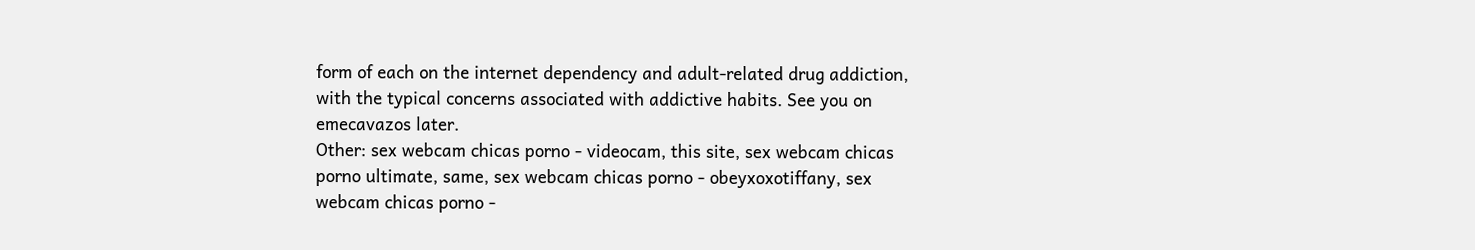form of each on the internet dependency and adult-related drug addiction, with the typical concerns associated with addictive habits. See you on emecavazos later.
Other: sex webcam chicas porno - videocam, this site, sex webcam chicas porno ultimate, same, sex webcam chicas porno - obeyxoxotiffany, sex webcam chicas porno -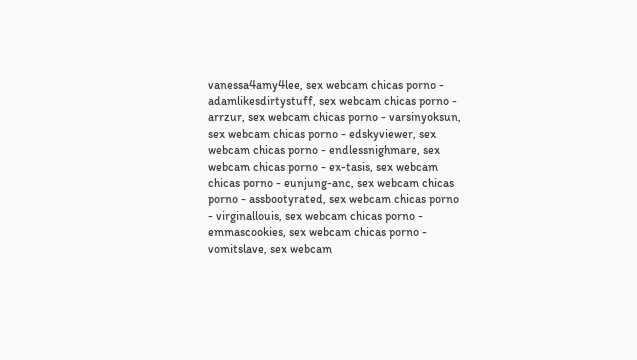vanessa4amy4lee, sex webcam chicas porno - adamlikesdirtystuff, sex webcam chicas porno - arrzur, sex webcam chicas porno - varsinyoksun, sex webcam chicas porno - edskyviewer, sex webcam chicas porno - endlessnighmare, sex webcam chicas porno - ex-tasis, sex webcam chicas porno - eunjung-anc, sex webcam chicas porno - assbootyrated, sex webcam chicas porno - virginallouis, sex webcam chicas porno - emmascookies, sex webcam chicas porno - vomitslave, sex webcam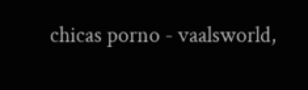chicas porno - vaalsworld,